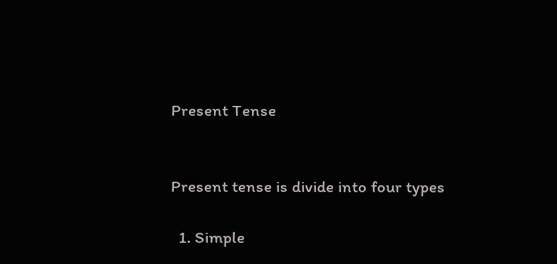Present Tense


Present tense is divide into four types

  1. Simple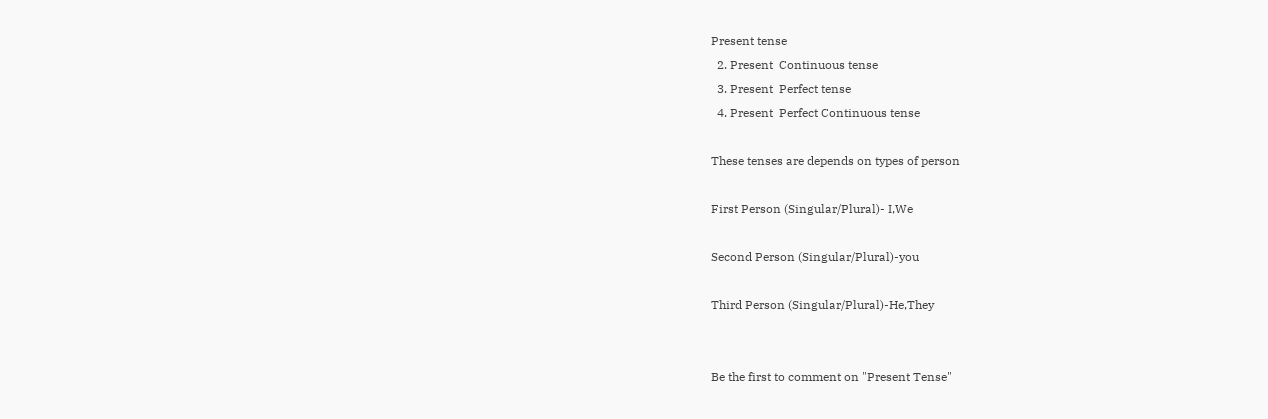Present tense
  2. Present  Continuous tense
  3. Present  Perfect tense
  4. Present  Perfect Continuous tense

These tenses are depends on types of person

First Person (Singular/Plural)- I,We

Second Person (Singular/Plural)-you

Third Person (Singular/Plural)-He,They


Be the first to comment on "Present Tense"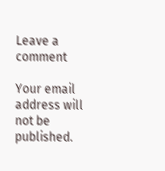Leave a comment

Your email address will not be published.